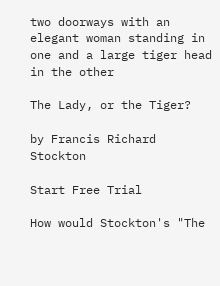two doorways with an elegant woman standing in one and a large tiger head in the other

The Lady, or the Tiger?

by Francis Richard Stockton

Start Free Trial

How would Stockton's "The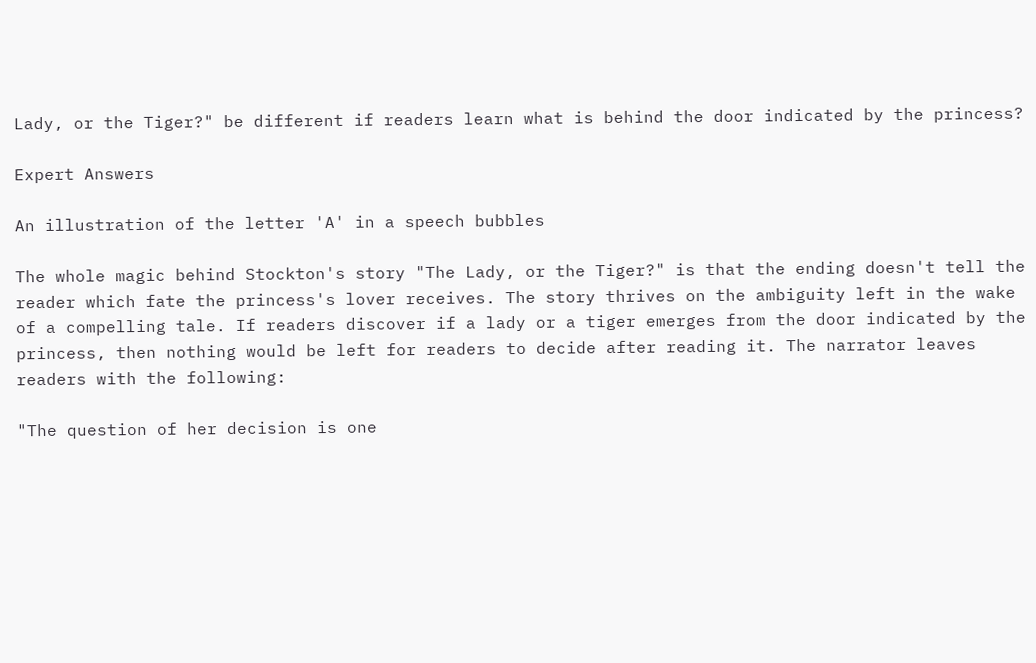Lady, or the Tiger?" be different if readers learn what is behind the door indicated by the princess?

Expert Answers

An illustration of the letter 'A' in a speech bubbles

The whole magic behind Stockton's story "The Lady, or the Tiger?" is that the ending doesn't tell the reader which fate the princess's lover receives. The story thrives on the ambiguity left in the wake of a compelling tale. If readers discover if a lady or a tiger emerges from the door indicated by the princess, then nothing would be left for readers to decide after reading it. The narrator leaves readers with the following:

"The question of her decision is one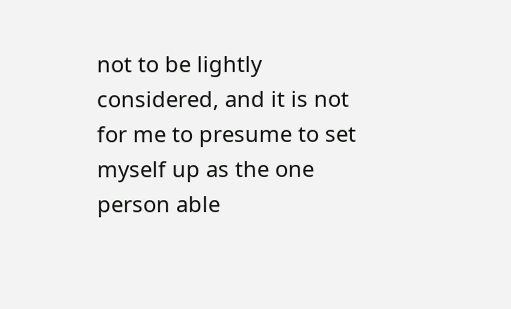not to be lightly considered, and it is not for me to presume to set myself up as the one person able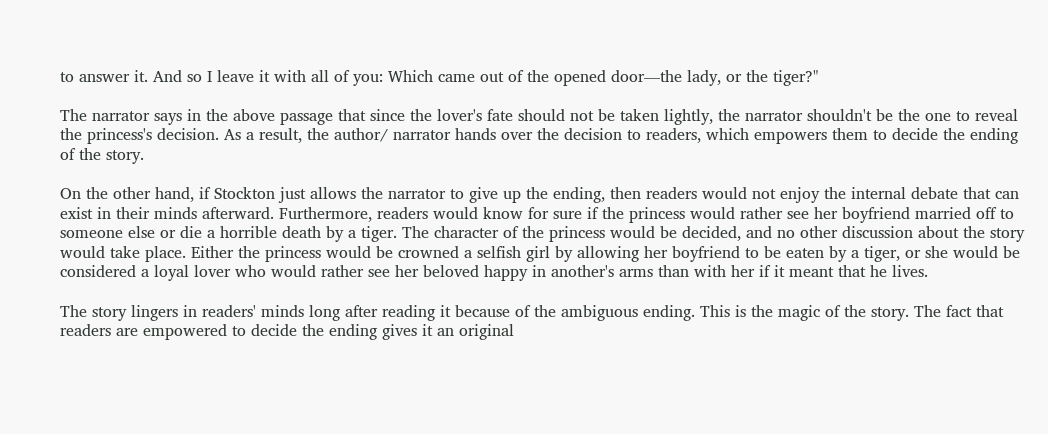to answer it. And so I leave it with all of you: Which came out of the opened door—the lady, or the tiger?"

The narrator says in the above passage that since the lover's fate should not be taken lightly, the narrator shouldn't be the one to reveal the princess's decision. As a result, the author/ narrator hands over the decision to readers, which empowers them to decide the ending of the story.

On the other hand, if Stockton just allows the narrator to give up the ending, then readers would not enjoy the internal debate that can exist in their minds afterward. Furthermore, readers would know for sure if the princess would rather see her boyfriend married off to someone else or die a horrible death by a tiger. The character of the princess would be decided, and no other discussion about the story would take place. Either the princess would be crowned a selfish girl by allowing her boyfriend to be eaten by a tiger, or she would be considered a loyal lover who would rather see her beloved happy in another's arms than with her if it meant that he lives.

The story lingers in readers' minds long after reading it because of the ambiguous ending. This is the magic of the story. The fact that readers are empowered to decide the ending gives it an original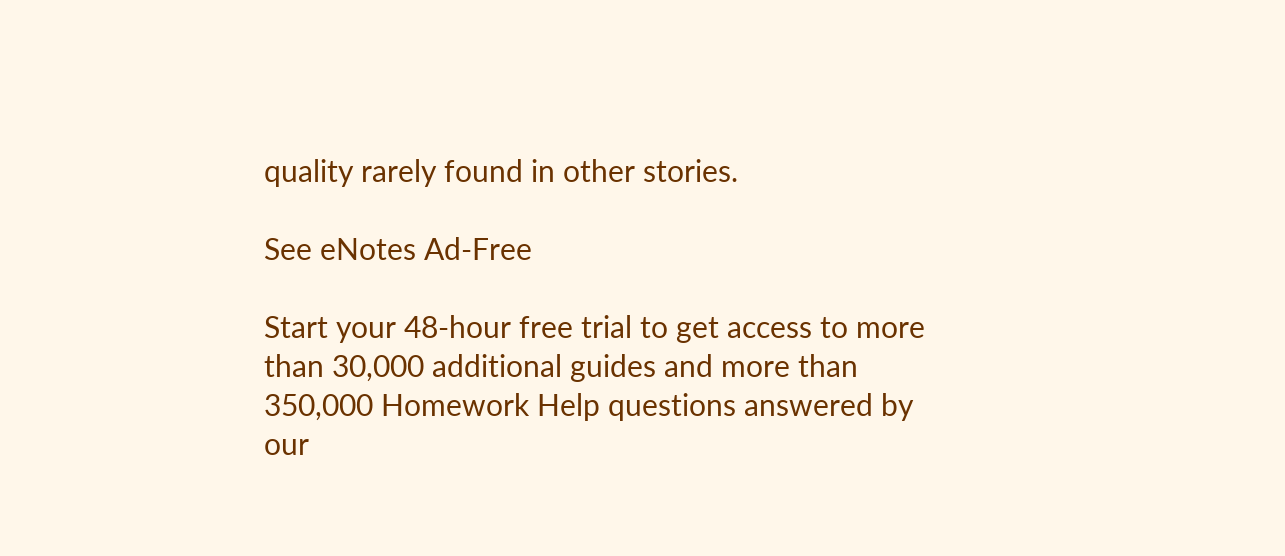quality rarely found in other stories.

See eNotes Ad-Free

Start your 48-hour free trial to get access to more than 30,000 additional guides and more than 350,000 Homework Help questions answered by our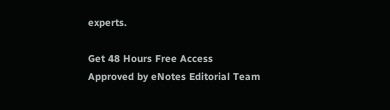experts.

Get 48 Hours Free Access
Approved by eNotes Editorial Team